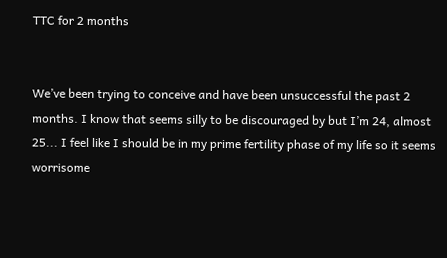TTC for 2 months


We’ve been trying to conceive and have been unsuccessful the past 2 months. I know that seems silly to be discouraged by but I’m 24, almost 25... I feel like I should be in my prime fertility phase of my life so it seems worrisome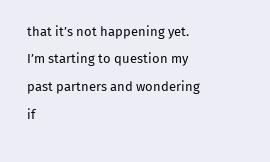that it’s not happening yet. I’m starting to question my past partners and wondering if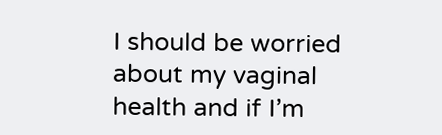I should be worried about my vaginal health and if I’m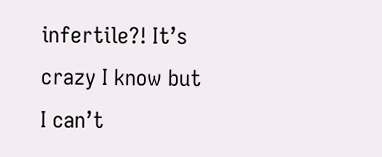infertile?! It’s crazy I know but I can’t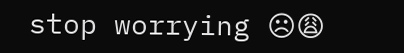stop worrying ☹😩